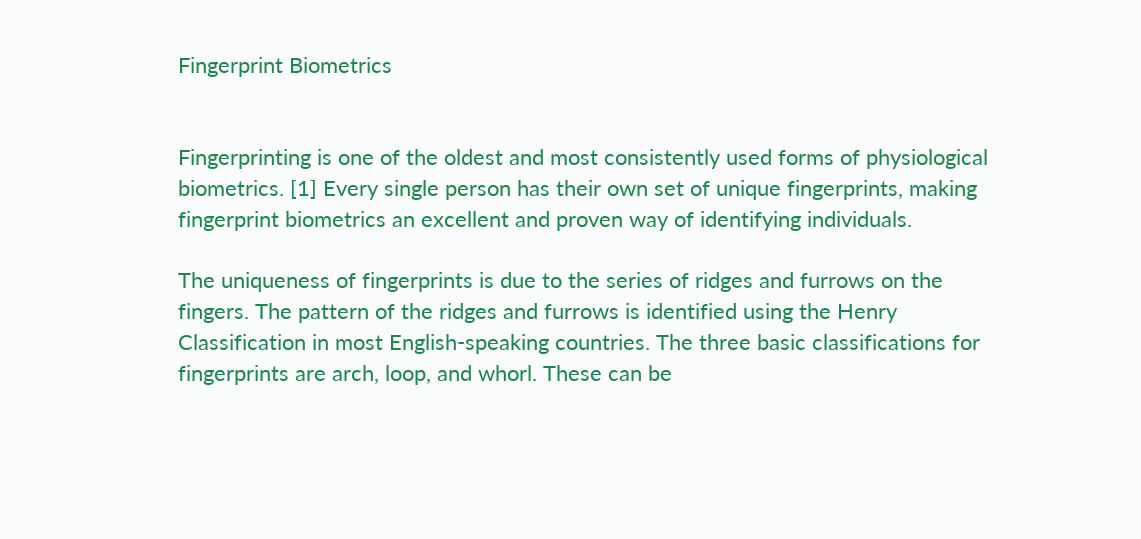Fingerprint Biometrics


Fingerprinting is one of the oldest and most consistently used forms of physiological biometrics. [1] Every single person has their own set of unique fingerprints, making fingerprint biometrics an excellent and proven way of identifying individuals.

The uniqueness of fingerprints is due to the series of ridges and furrows on the fingers. The pattern of the ridges and furrows is identified using the Henry Classification in most English-speaking countries. The three basic classifications for fingerprints are arch, loop, and whorl. These can be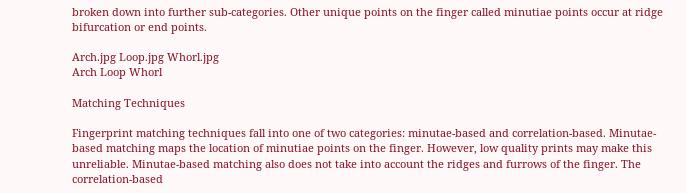broken down into further sub-categories. Other unique points on the finger called minutiae points occur at ridge bifurcation or end points.

Arch.jpg Loop.jpg Whorl.jpg
Arch Loop Whorl

Matching Techniques

Fingerprint matching techniques fall into one of two categories: minutae-based and correlation-based. Minutae-based matching maps the location of minutiae points on the finger. However, low quality prints may make this unreliable. Minutae-based matching also does not take into account the ridges and furrows of the finger. The correlation-based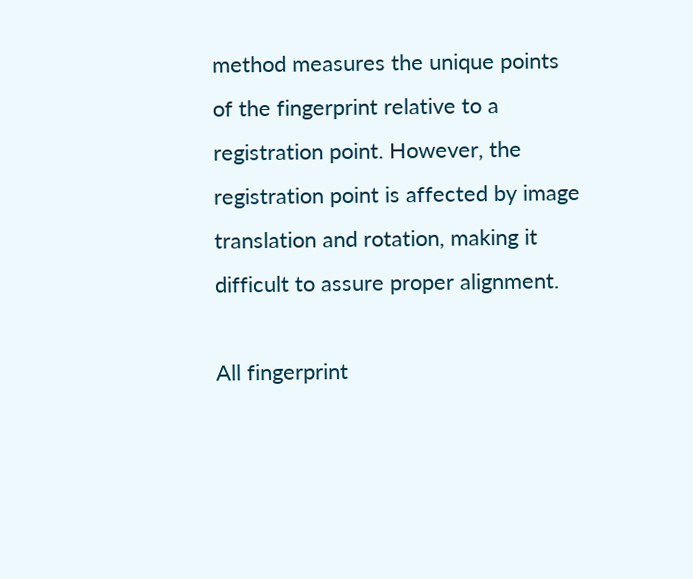method measures the unique points of the fingerprint relative to a registration point. However, the registration point is affected by image translation and rotation, making it difficult to assure proper alignment.

All fingerprint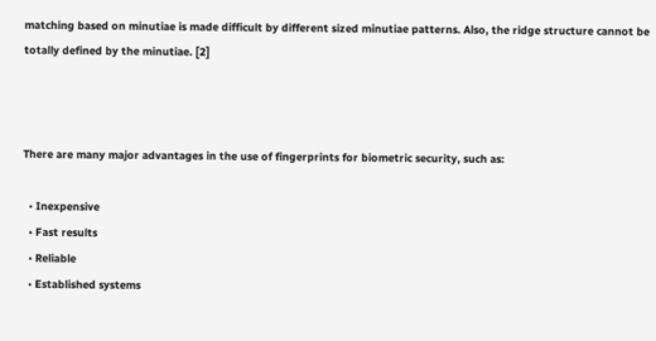matching based on minutiae is made difficult by different sized minutiae patterns. Also, the ridge structure cannot be totally defined by the minutiae. [2]



There are many major advantages in the use of fingerprints for biometric security, such as:

  • Inexpensive
  • Fast results
  • Reliable
  • Established systems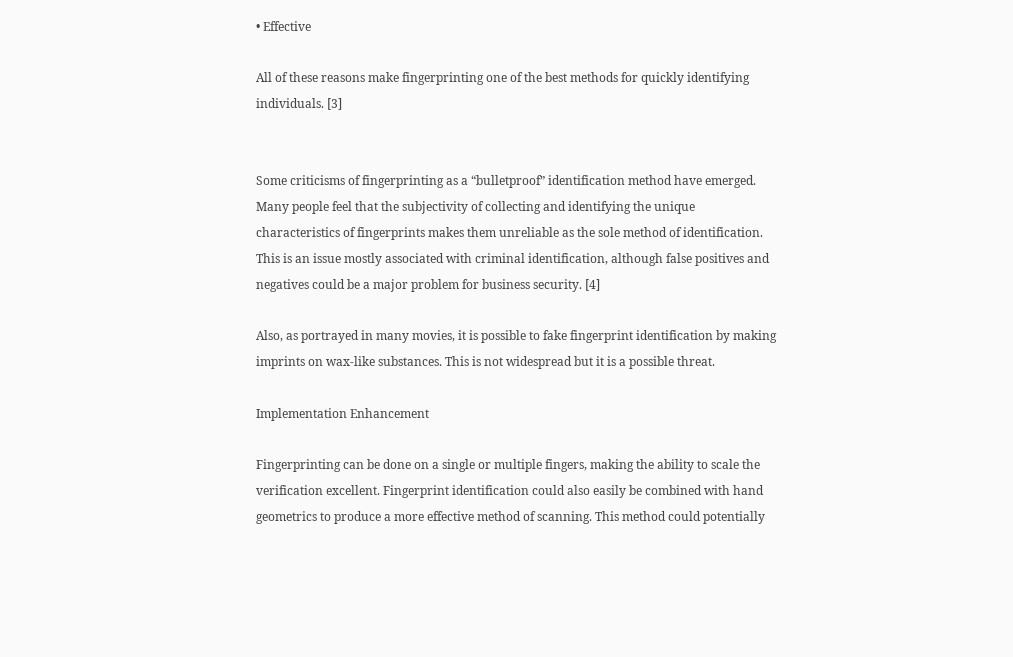• Effective

All of these reasons make fingerprinting one of the best methods for quickly identifying individuals. [3]


Some criticisms of fingerprinting as a “bulletproof” identification method have emerged. Many people feel that the subjectivity of collecting and identifying the unique characteristics of fingerprints makes them unreliable as the sole method of identification. This is an issue mostly associated with criminal identification, although false positives and negatives could be a major problem for business security. [4]

Also, as portrayed in many movies, it is possible to fake fingerprint identification by making imprints on wax-like substances. This is not widespread but it is a possible threat.

Implementation Enhancement

Fingerprinting can be done on a single or multiple fingers, making the ability to scale the verification excellent. Fingerprint identification could also easily be combined with hand geometrics to produce a more effective method of scanning. This method could potentially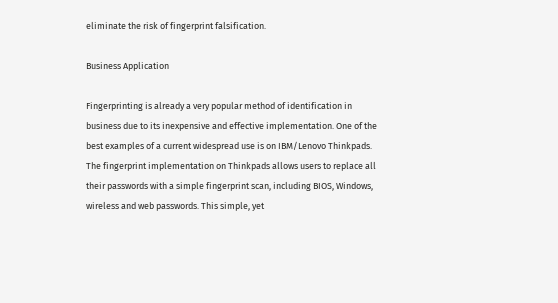eliminate the risk of fingerprint falsification.

Business Application

Fingerprinting is already a very popular method of identification in business due to its inexpensive and effective implementation. One of the best examples of a current widespread use is on IBM/Lenovo Thinkpads. The fingerprint implementation on Thinkpads allows users to replace all their passwords with a simple fingerprint scan, including BIOS, Windows, wireless and web passwords. This simple, yet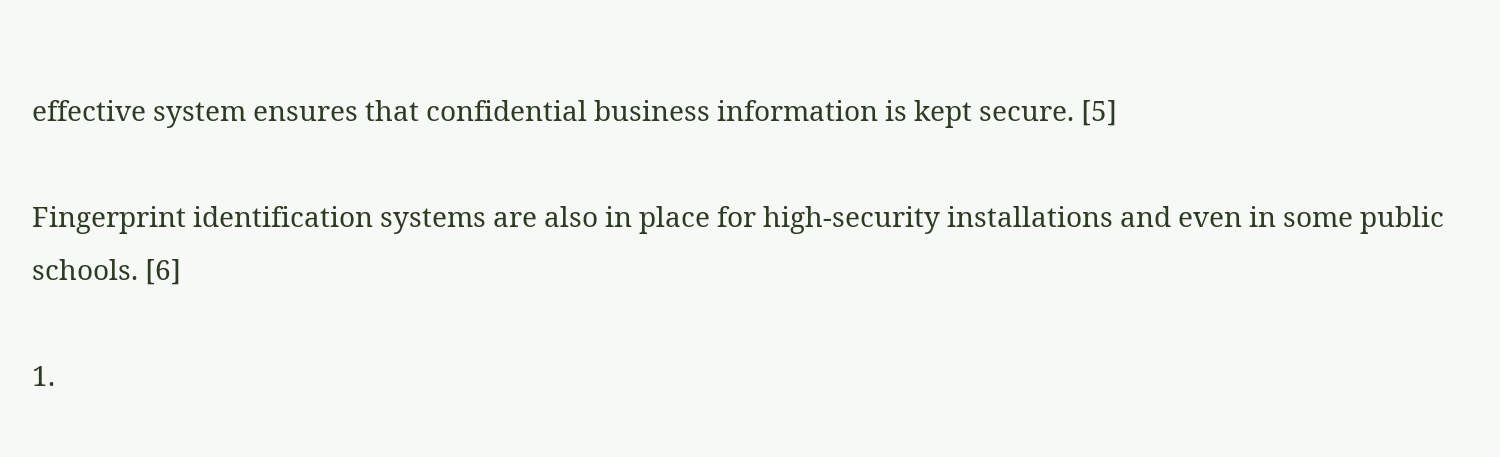effective system ensures that confidential business information is kept secure. [5]

Fingerprint identification systems are also in place for high-security installations and even in some public schools. [6]

1.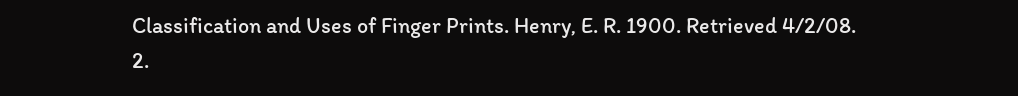Classification and Uses of Finger Prints. Henry, E. R. 1900. Retrieved 4/2/08.
2.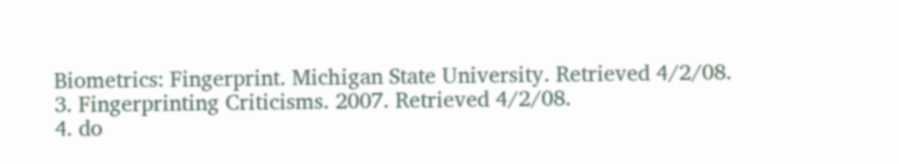Biometrics: Fingerprint. Michigan State University. Retrieved 4/2/08.
3. Fingerprinting Criticisms. 2007. Retrieved 4/2/08.
4. do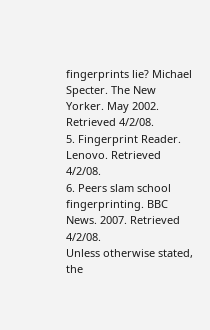fingerprints lie? Michael Specter. The New Yorker. May 2002. Retrieved 4/2/08.
5. Fingerprint Reader. Lenovo. Retrieved 4/2/08.
6. Peers slam school fingerprinting. BBC News. 2007. Retrieved 4/2/08.
Unless otherwise stated, the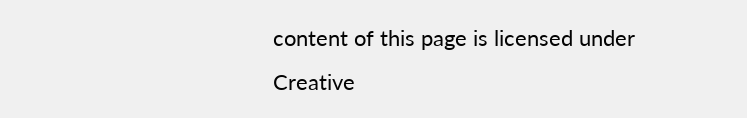content of this page is licensed under Creative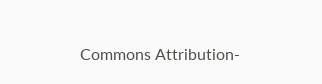Commons Attribution-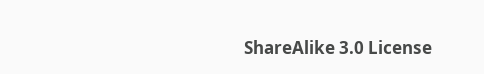ShareAlike 3.0 License